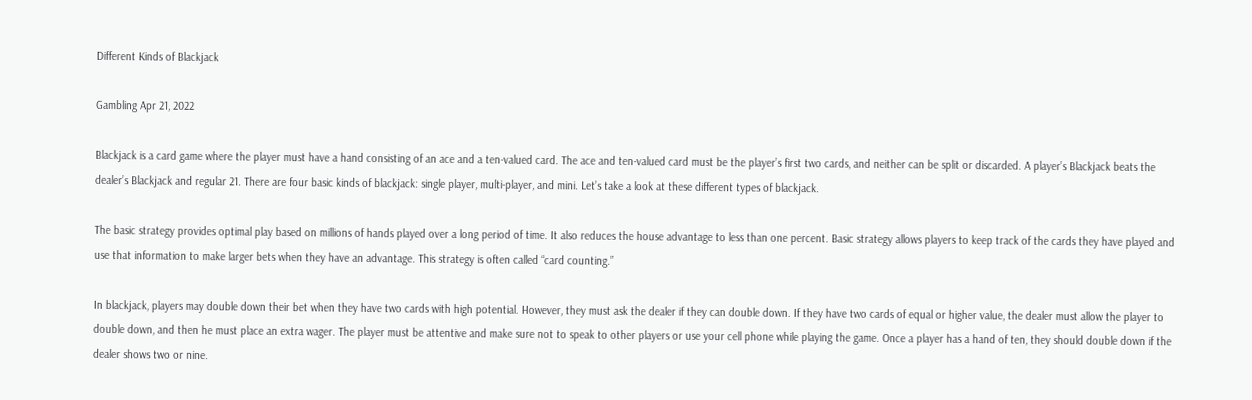Different Kinds of Blackjack

Gambling Apr 21, 2022

Blackjack is a card game where the player must have a hand consisting of an ace and a ten-valued card. The ace and ten-valued card must be the player’s first two cards, and neither can be split or discarded. A player’s Blackjack beats the dealer’s Blackjack and regular 21. There are four basic kinds of blackjack: single player, multi-player, and mini. Let’s take a look at these different types of blackjack.

The basic strategy provides optimal play based on millions of hands played over a long period of time. It also reduces the house advantage to less than one percent. Basic strategy allows players to keep track of the cards they have played and use that information to make larger bets when they have an advantage. This strategy is often called “card counting.”

In blackjack, players may double down their bet when they have two cards with high potential. However, they must ask the dealer if they can double down. If they have two cards of equal or higher value, the dealer must allow the player to double down, and then he must place an extra wager. The player must be attentive and make sure not to speak to other players or use your cell phone while playing the game. Once a player has a hand of ten, they should double down if the dealer shows two or nine.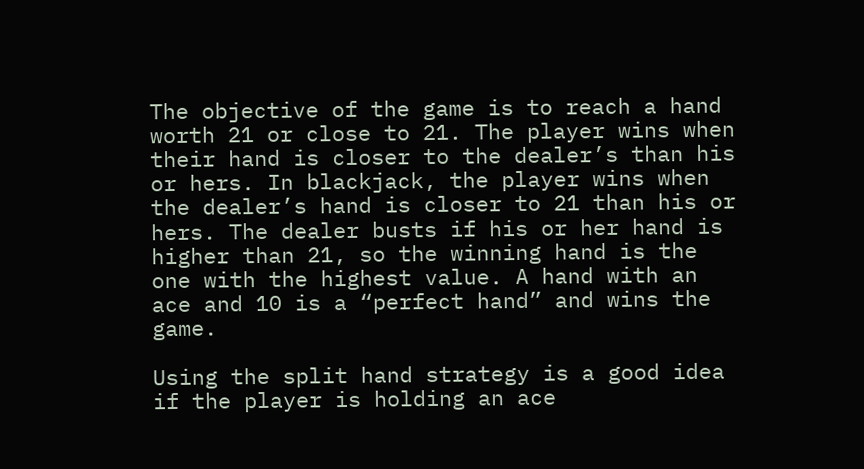The objective of the game is to reach a hand worth 21 or close to 21. The player wins when their hand is closer to the dealer’s than his or hers. In blackjack, the player wins when the dealer’s hand is closer to 21 than his or hers. The dealer busts if his or her hand is higher than 21, so the winning hand is the one with the highest value. A hand with an ace and 10 is a “perfect hand” and wins the game.

Using the split hand strategy is a good idea if the player is holding an ace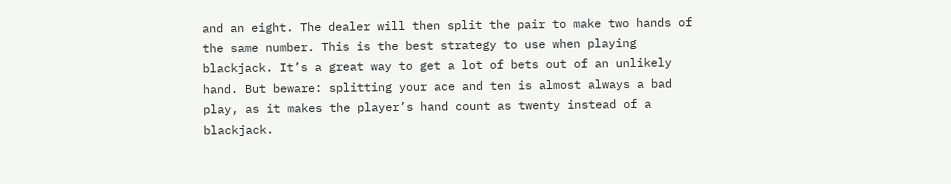and an eight. The dealer will then split the pair to make two hands of the same number. This is the best strategy to use when playing blackjack. It’s a great way to get a lot of bets out of an unlikely hand. But beware: splitting your ace and ten is almost always a bad play, as it makes the player’s hand count as twenty instead of a blackjack.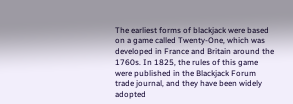The earliest forms of blackjack were based on a game called Twenty-One, which was developed in France and Britain around the 1760s. In 1825, the rules of this game were published in the Blackjack Forum trade journal, and they have been widely adopted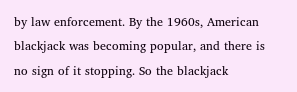by law enforcement. By the 1960s, American blackjack was becoming popular, and there is no sign of it stopping. So the blackjack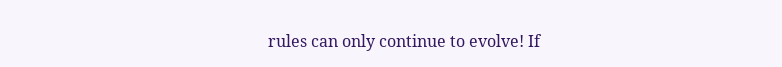rules can only continue to evolve! If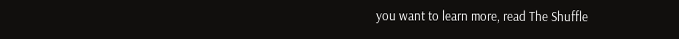you want to learn more, read The Shuffle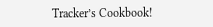Tracker’s Cookbook!